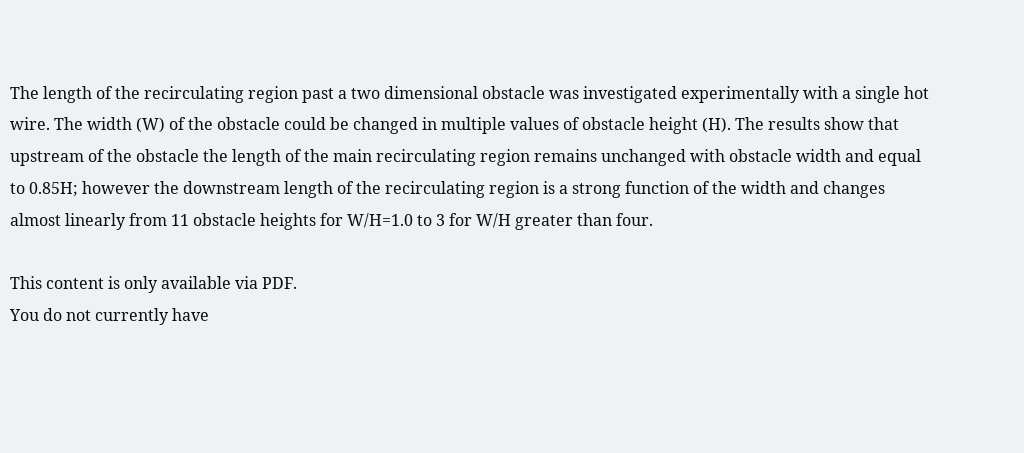The length of the recirculating region past a two dimensional obstacle was investigated experimentally with a single hot wire. The width (W) of the obstacle could be changed in multiple values of obstacle height (H). The results show that upstream of the obstacle the length of the main recirculating region remains unchanged with obstacle width and equal to 0.85H; however the downstream length of the recirculating region is a strong function of the width and changes almost linearly from 11 obstacle heights for W/H=1.0 to 3 for W/H greater than four.

This content is only available via PDF.
You do not currently have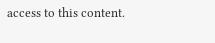access to this content.